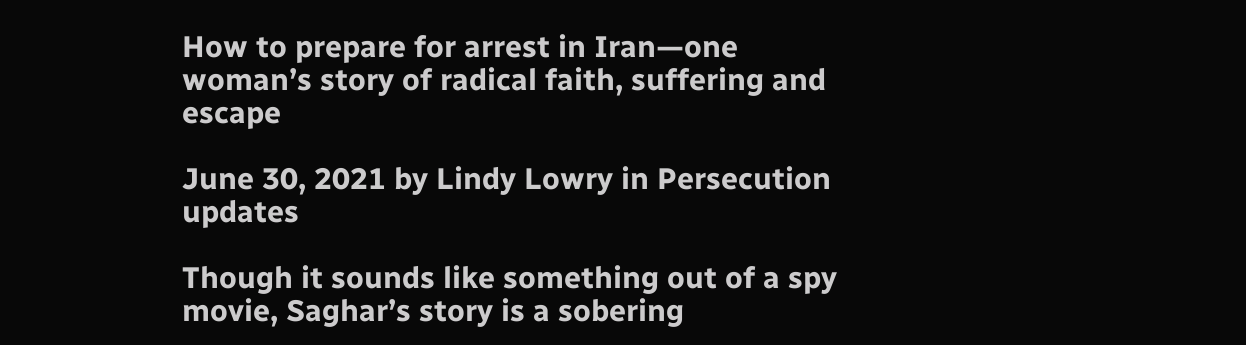How to prepare for arrest in Iran—one woman’s story of radical faith, suffering and escape

June 30, 2021 by Lindy Lowry in Persecution updates

Though it sounds like something out of a spy movie, Saghar’s story is a sobering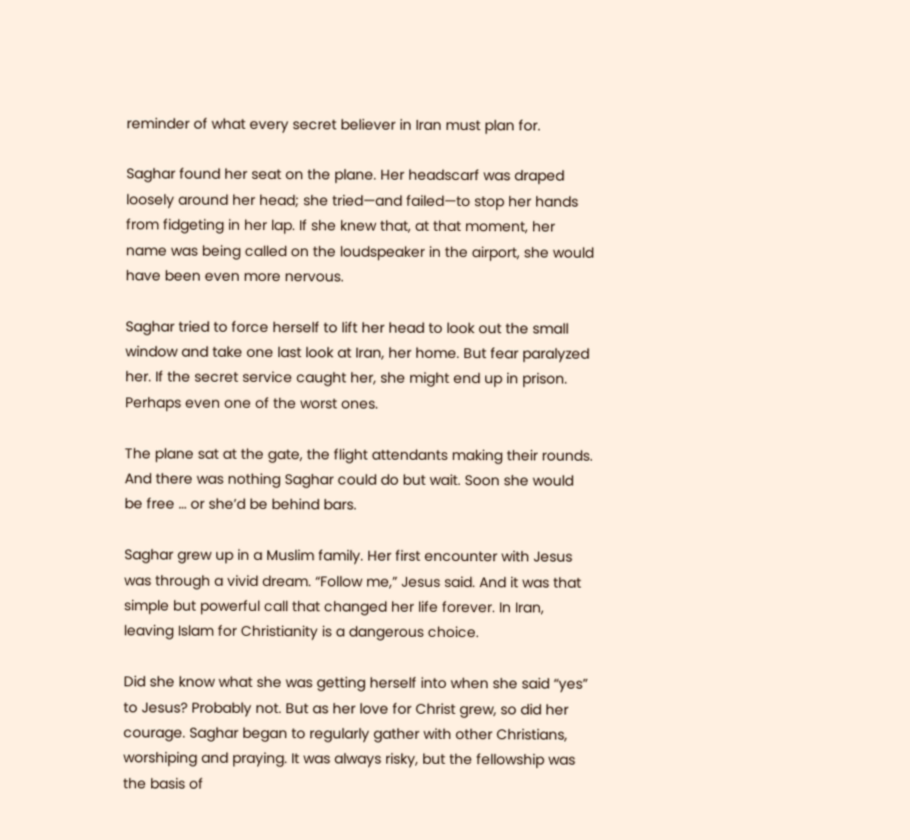reminder of what every secret believer in Iran must plan for.

Saghar found her seat on the plane. Her headscarf was draped loosely around her head; she tried—and failed—to stop her hands from fidgeting in her lap. If she knew that, at that moment, her name was being called on the loudspeaker in the airport, she would have been even more nervous.

Saghar tried to force herself to lift her head to look out the small window and take one last look at Iran, her home. But fear paralyzed her. If the secret service caught her, she might end up in prison. Perhaps even one of the worst ones.

The plane sat at the gate, the flight attendants making their rounds. And there was nothing Saghar could do but wait. Soon she would be free … or she’d be behind bars.

Saghar grew up in a Muslim family. Her first encounter with Jesus was through a vivid dream. “Follow me,” Jesus said. And it was that simple but powerful call that changed her life forever. In Iran, leaving Islam for Christianity is a dangerous choice.

Did she know what she was getting herself into when she said “yes” to Jesus? Probably not. But as her love for Christ grew, so did her courage. Saghar began to regularly gather with other Christians, worshiping and praying. It was always risky, but the fellowship was the basis of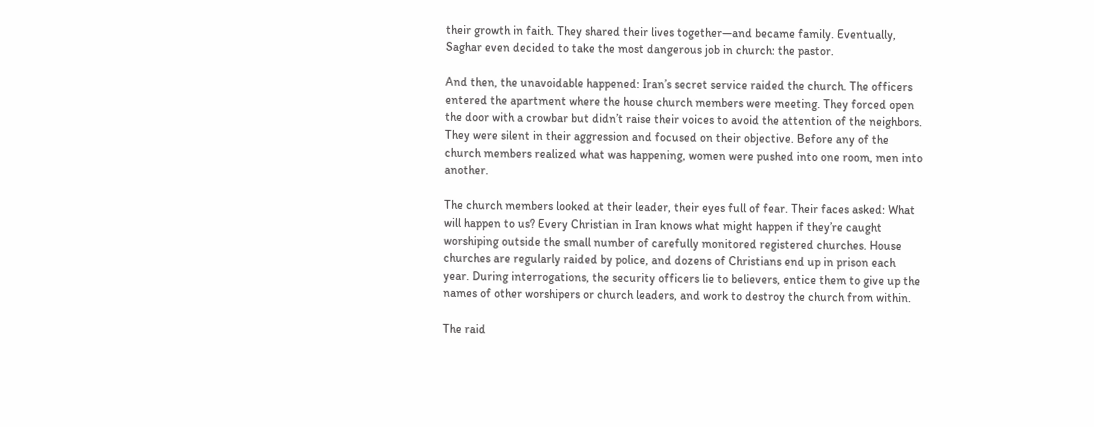their growth in faith. They shared their lives together—and became family. Eventually, Saghar even decided to take the most dangerous job in church: the pastor.

And then, the unavoidable happened: Iran’s secret service raided the church. The officers entered the apartment where the house church members were meeting. They forced open the door with a crowbar but didn’t raise their voices to avoid the attention of the neighbors. They were silent in their aggression and focused on their objective. Before any of the church members realized what was happening, women were pushed into one room, men into another.

The church members looked at their leader, their eyes full of fear. Their faces asked: What will happen to us? Every Christian in Iran knows what might happen if they’re caught worshiping outside the small number of carefully monitored registered churches. House churches are regularly raided by police, and dozens of Christians end up in prison each year. During interrogations, the security officers lie to believers, entice them to give up the names of other worshipers or church leaders, and work to destroy the church from within.

The raid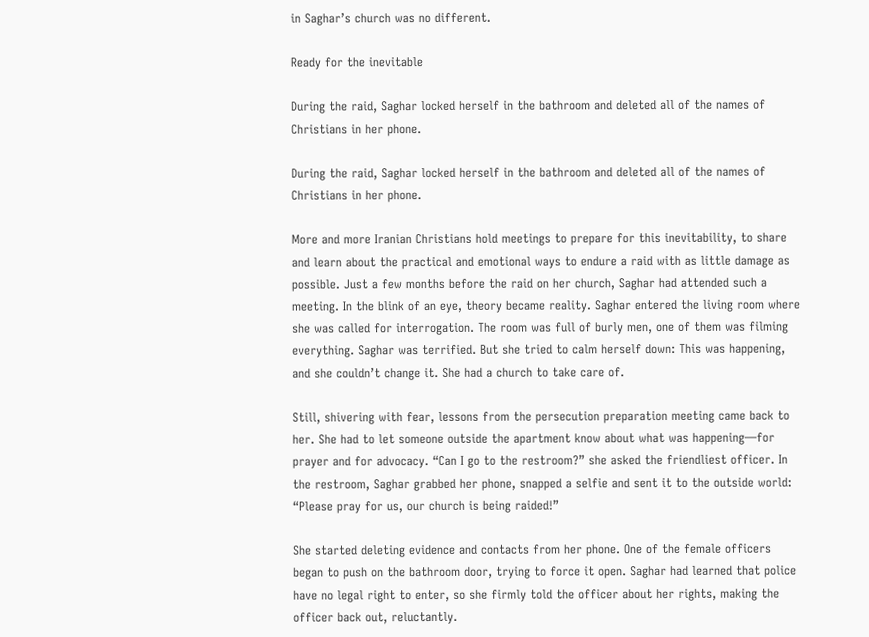in Saghar’s church was no different.

Ready for the inevitable

During the raid, Saghar locked herself in the bathroom and deleted all of the names of Christians in her phone.

During the raid, Saghar locked herself in the bathroom and deleted all of the names of Christians in her phone.

More and more Iranian Christians hold meetings to prepare for this inevitability, to share and learn about the practical and emotional ways to endure a raid with as little damage as possible. Just a few months before the raid on her church, Saghar had attended such a meeting. In the blink of an eye, theory became reality. Saghar entered the living room where she was called for interrogation. The room was full of burly men, one of them was filming everything. Saghar was terrified. But she tried to calm herself down: This was happening, and she couldn’t change it. She had a church to take care of.

Still, shivering with fear, lessons from the persecution preparation meeting came back to her. She had to let someone outside the apartment know about what was happening—for prayer and for advocacy. “Can I go to the restroom?” she asked the friendliest officer. In the restroom, Saghar grabbed her phone, snapped a selfie and sent it to the outside world: “Please pray for us, our church is being raided!”

She started deleting evidence and contacts from her phone. One of the female officers began to push on the bathroom door, trying to force it open. Saghar had learned that police have no legal right to enter, so she firmly told the officer about her rights, making the officer back out, reluctantly.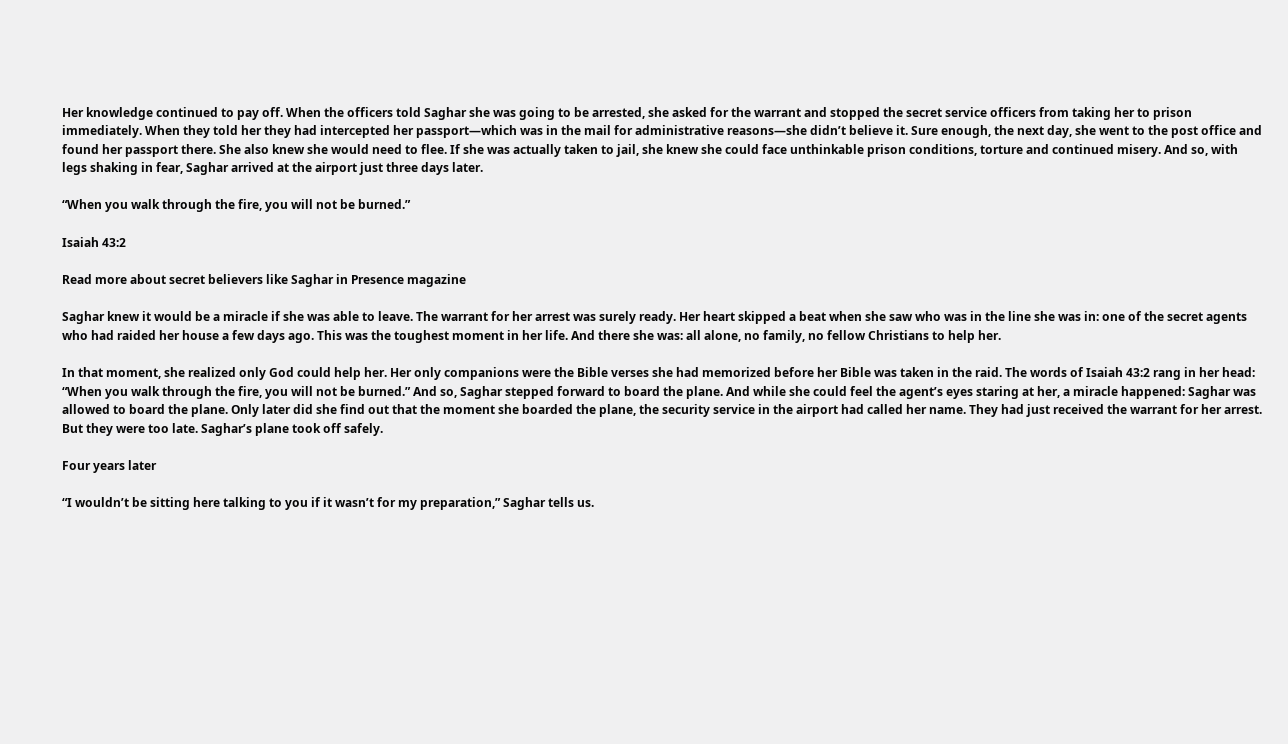Her knowledge continued to pay off. When the officers told Saghar she was going to be arrested, she asked for the warrant and stopped the secret service officers from taking her to prison immediately. When they told her they had intercepted her passport—which was in the mail for administrative reasons—she didn’t believe it. Sure enough, the next day, she went to the post office and found her passport there. She also knew she would need to flee. If she was actually taken to jail, she knew she could face unthinkable prison conditions, torture and continued misery. And so, with legs shaking in fear, Saghar arrived at the airport just three days later.

“When you walk through the fire, you will not be burned.”

Isaiah 43:2

Read more about secret believers like Saghar in Presence magazine

Saghar knew it would be a miracle if she was able to leave. The warrant for her arrest was surely ready. Her heart skipped a beat when she saw who was in the line she was in: one of the secret agents who had raided her house a few days ago. This was the toughest moment in her life. And there she was: all alone, no family, no fellow Christians to help her.

In that moment, she realized only God could help her. Her only companions were the Bible verses she had memorized before her Bible was taken in the raid. The words of Isaiah 43:2 rang in her head: “When you walk through the fire, you will not be burned.” And so, Saghar stepped forward to board the plane. And while she could feel the agent’s eyes staring at her, a miracle happened: Saghar was allowed to board the plane. Only later did she find out that the moment she boarded the plane, the security service in the airport had called her name. They had just received the warrant for her arrest. But they were too late. Saghar’s plane took off safely.

Four years later

“I wouldn’t be sitting here talking to you if it wasn’t for my preparation,” Saghar tells us.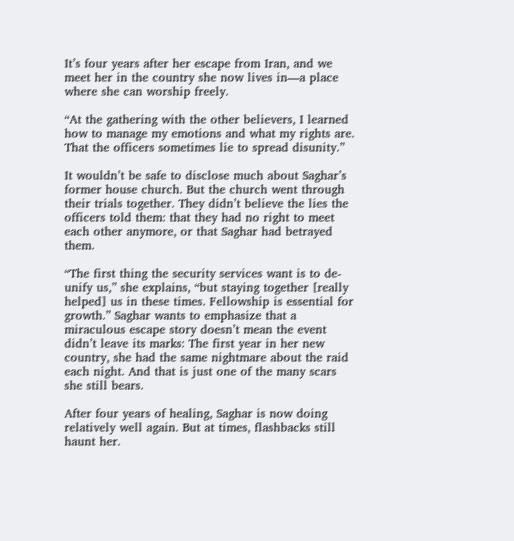It’s four years after her escape from Iran, and we meet her in the country she now lives in—a place where she can worship freely.

“At the gathering with the other believers, I learned how to manage my emotions and what my rights are. That the officers sometimes lie to spread disunity.”

It wouldn’t be safe to disclose much about Saghar’s former house church. But the church went through their trials together. They didn’t believe the lies the officers told them: that they had no right to meet each other anymore, or that Saghar had betrayed them.

“The first thing the security services want is to de-unify us,” she explains, “but staying together [really helped] us in these times. Fellowship is essential for growth.” Saghar wants to emphasize that a miraculous escape story doesn’t mean the event didn’t leave its marks: The first year in her new country, she had the same nightmare about the raid each night. And that is just one of the many scars she still bears.

After four years of healing, Saghar is now doing relatively well again. But at times, flashbacks still haunt her.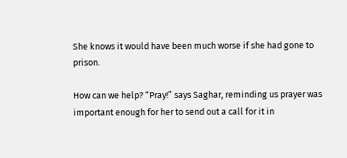She knows it would have been much worse if she had gone to prison.

How can we help? “Pray!” says Saghar, reminding us prayer was important enough for her to send out a call for it in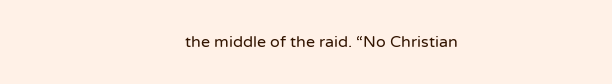the middle of the raid. “No Christian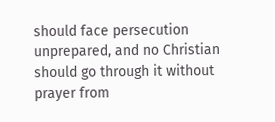should face persecution unprepared, and no Christian should go through it without prayer from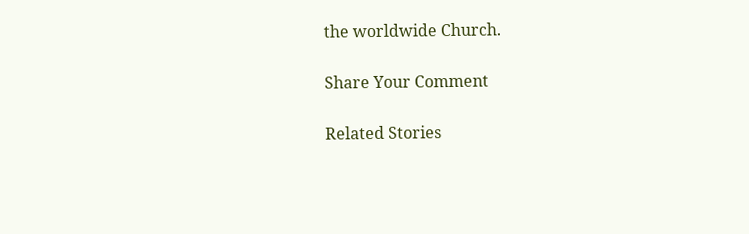the worldwide Church.

Share Your Comment

Related Stories